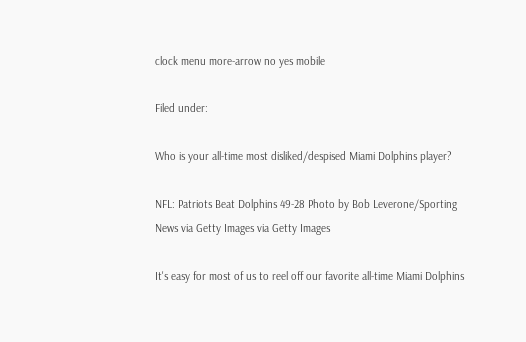clock menu more-arrow no yes mobile

Filed under:

Who is your all-time most disliked/despised Miami Dolphins player?

NFL: Patriots Beat Dolphins 49-28 Photo by Bob Leverone/Sporting News via Getty Images via Getty Images

It's easy for most of us to reel off our favorite all-time Miami Dolphins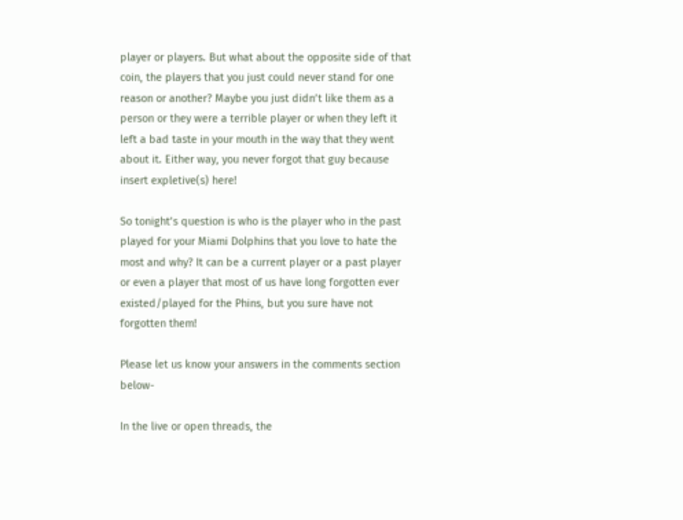player or players. But what about the opposite side of that coin, the players that you just could never stand for one reason or another? Maybe you just didn’t like them as a person or they were a terrible player or when they left it left a bad taste in your mouth in the way that they went about it. Either way, you never forgot that guy because insert expletive(s) here!

So tonight’s question is who is the player who in the past played for your Miami Dolphins that you love to hate the most and why? It can be a current player or a past player or even a player that most of us have long forgotten ever existed/played for the Phins, but you sure have not forgotten them!

Please let us know your answers in the comments section below-

In the live or open threads, the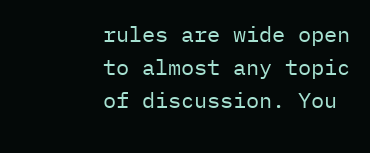rules are wide open to almost any topic of discussion. You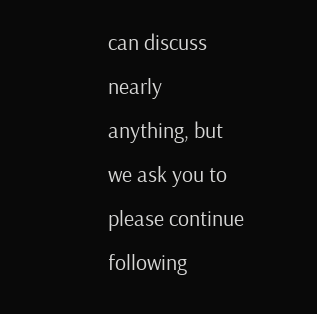can discuss nearly anything, but we ask you to please continue following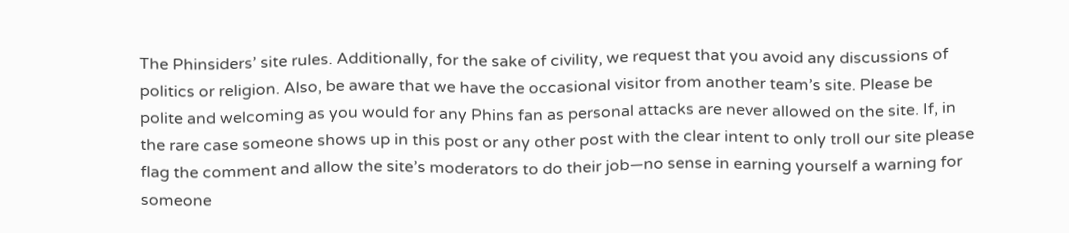The Phinsiders’ site rules. Additionally, for the sake of civility, we request that you avoid any discussions of politics or religion. Also, be aware that we have the occasional visitor from another team’s site. Please be polite and welcoming as you would for any Phins fan as personal attacks are never allowed on the site. If, in the rare case someone shows up in this post or any other post with the clear intent to only troll our site please flag the comment and allow the site’s moderators to do their job—no sense in earning yourself a warning for someone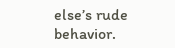else’s rude behavior.